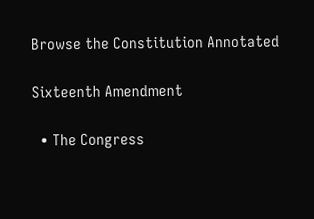Browse the Constitution Annotated

Sixteenth Amendment

  • The Congress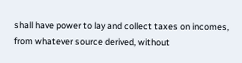shall have power to lay and collect taxes on incomes, from whatever source derived, without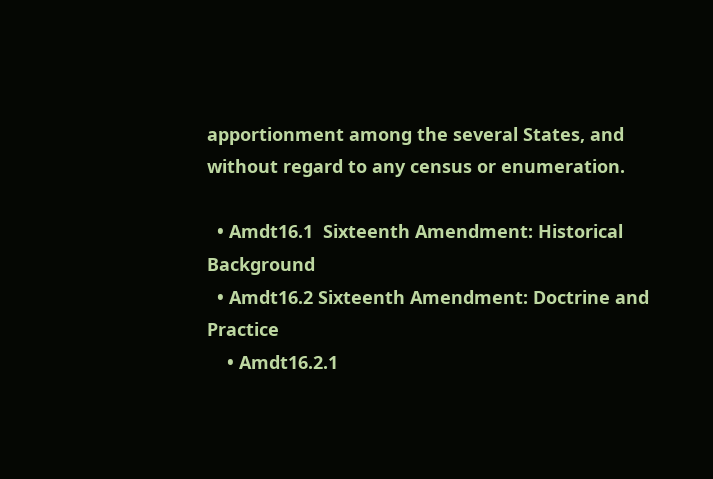apportionment among the several States, and without regard to any census or enumeration.

  • Amdt16.1  Sixteenth Amendment: Historical Background
  • Amdt16.2 Sixteenth Amendment: Doctrine and Practice
    • Amdt16.2.1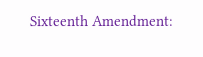Sixteenth Amendment: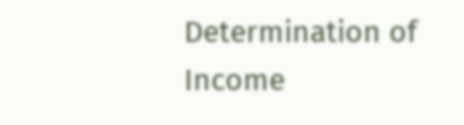Determination of Income